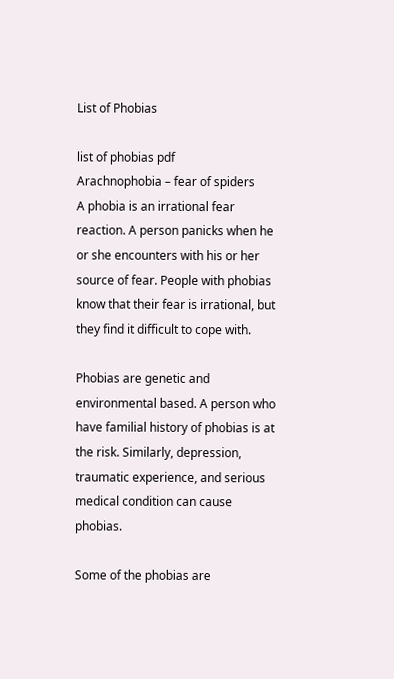List of Phobias

list of phobias pdf
Arachnophobia – fear of spiders
A phobia is an irrational fear reaction. A person panicks when he or she encounters with his or her source of fear. People with phobias know that their fear is irrational, but they find it difficult to cope with.

Phobias are genetic and environmental based. A person who have familial history of phobias is at the risk. Similarly, depression, traumatic experience, and serious medical condition can cause phobias.

Some of the phobias are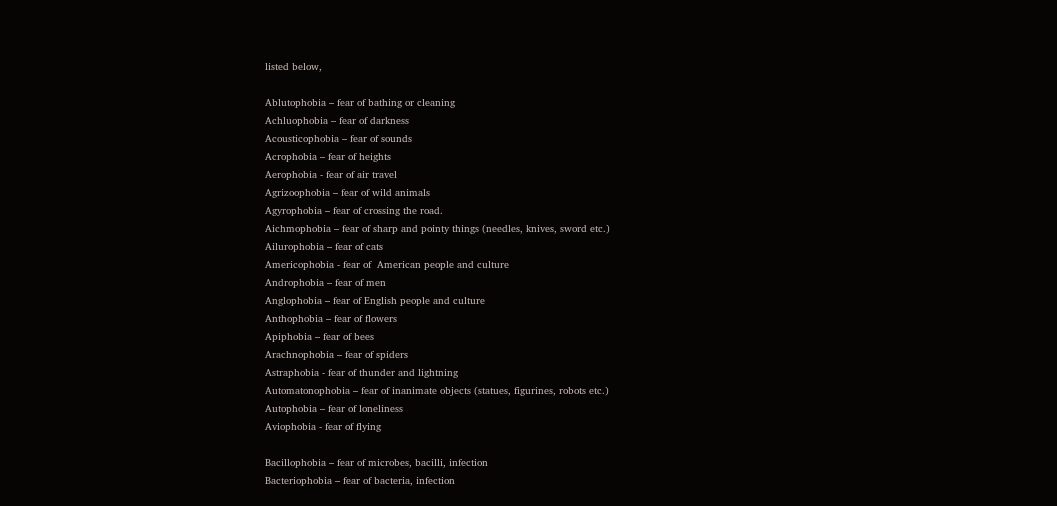listed below,

Ablutophobia – fear of bathing or cleaning
Achluophobia – fear of darkness
Acousticophobia – fear of sounds
Acrophobia – fear of heights
Aerophobia - fear of air travel
Agrizoophobia – fear of wild animals
Agyrophobia – fear of crossing the road.
Aichmophobia – fear of sharp and pointy things (needles, knives, sword etc.)
Ailurophobia – fear of cats
Americophobia - fear of  American people and culture
Androphobia – fear of men
Anglophobia – fear of English people and culture
Anthophobia – fear of flowers
Apiphobia – fear of bees
Arachnophobia – fear of spiders
Astraphobia - fear of thunder and lightning
Automatonophobia – fear of inanimate objects (statues, figurines, robots etc.)
Autophobia – fear of loneliness
Aviophobia - fear of flying

Bacillophobia – fear of microbes, bacilli, infection
Bacteriophobia – fear of bacteria, infection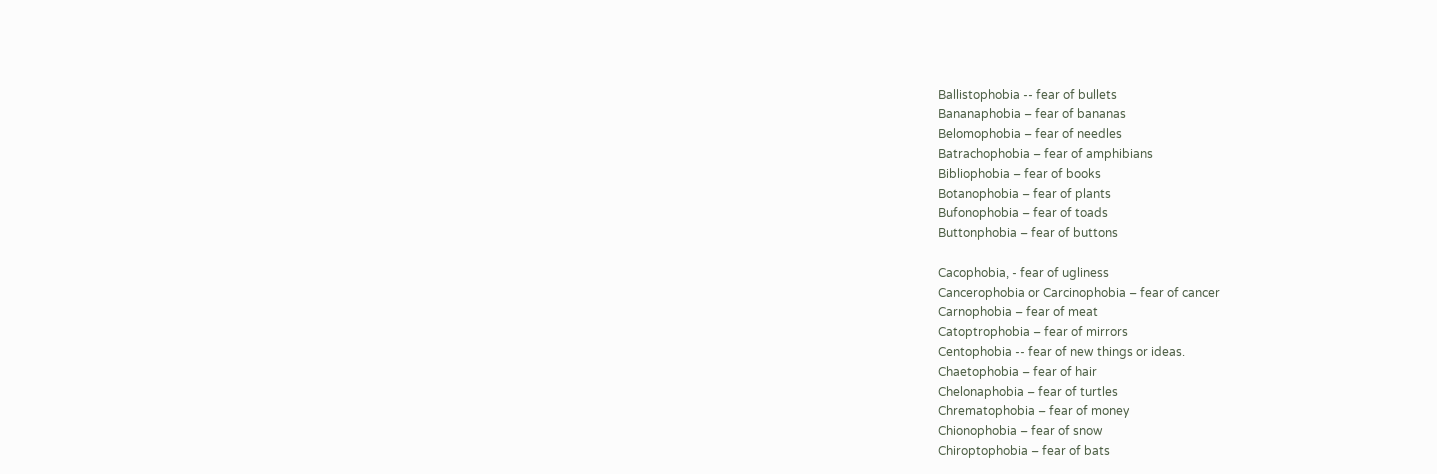Ballistophobia -- fear of bullets
Bananaphobia – fear of bananas
Belomophobia – fear of needles
Batrachophobia – fear of amphibians
Bibliophobia – fear of books
Botanophobia – fear of plants
Bufonophobia – fear of toads
Buttonphobia – fear of buttons

Cacophobia, - fear of ugliness
Cancerophobia or Carcinophobia – fear of cancer
Carnophobia – fear of meat
Catoptrophobia – fear of mirrors
Centophobia -- fear of new things or ideas.
Chaetophobia – fear of hair
Chelonaphobia – fear of turtles
Chrematophobia – fear of money
Chionophobia – fear of snow
Chiroptophobia – fear of bats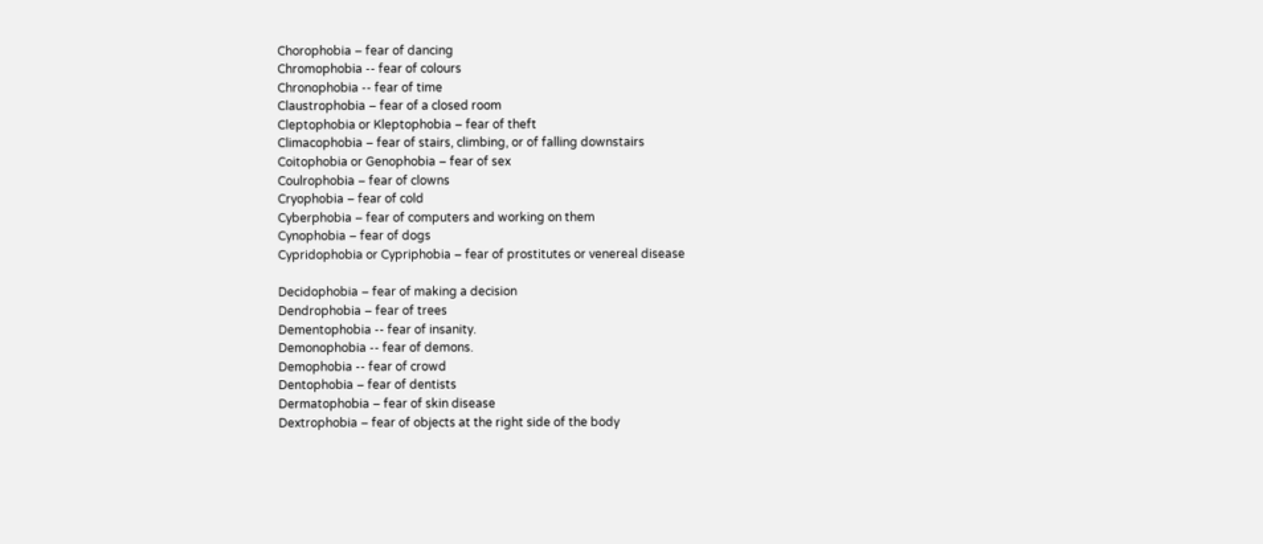Chorophobia – fear of dancing
Chromophobia -- fear of colours
Chronophobia -- fear of time
Claustrophobia – fear of a closed room
Cleptophobia or Kleptophobia – fear of theft
Climacophobia – fear of stairs, climbing, or of falling downstairs
Coitophobia or Genophobia – fear of sex
Coulrophobia – fear of clowns
Cryophobia – fear of cold
Cyberphobia – fear of computers and working on them
Cynophobia – fear of dogs
Cypridophobia or Cypriphobia – fear of prostitutes or venereal disease

Decidophobia – fear of making a decision
Dendrophobia – fear of trees
Dementophobia -- fear of insanity.
Demonophobia -- fear of demons.
Demophobia -- fear of crowd
Dentophobia – fear of dentists
Dermatophobia – fear of skin disease
Dextrophobia – fear of objects at the right side of the body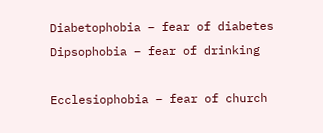Diabetophobia – fear of diabetes
Dipsophobia – fear of drinking

Ecclesiophobia – fear of church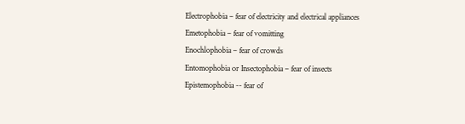Electrophobia – fear of electricity and electrical appliances
Emetophobia – fear of vomitting
Enochlophobia – fear of crowds
Entomophobia or Insectophobia – fear of insects
Epistemophobia -- fear of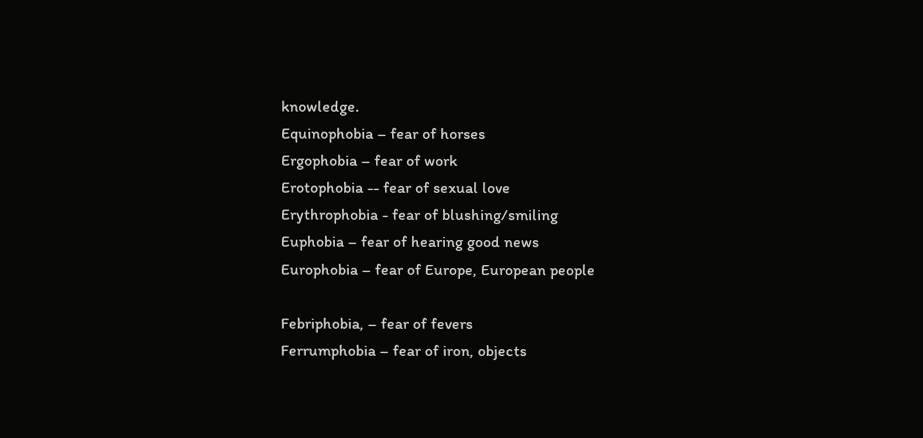knowledge.
Equinophobia – fear of horses
Ergophobia – fear of work
Erotophobia -- fear of sexual love
Erythrophobia - fear of blushing/smiling
Euphobia – fear of hearing good news
Europhobia – fear of Europe, European people

Febriphobia, – fear of fevers
Ferrumphobia – fear of iron, objects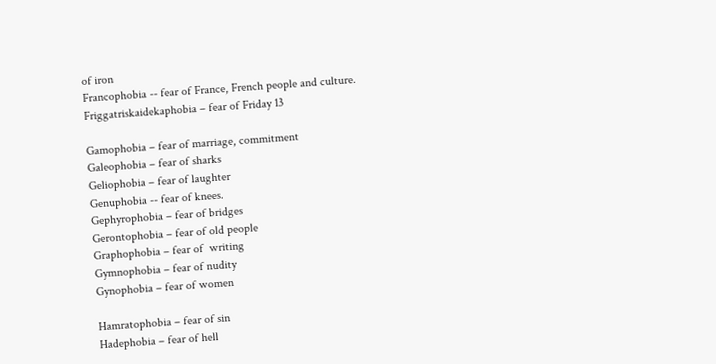of iron
Francophobia -- fear of France, French people and culture.
Friggatriskaidekaphobia – fear of Friday 13

Gamophobia – fear of marriage, commitment
Galeophobia – fear of sharks
Geliophobia – fear of laughter
Genuphobia -- fear of knees.
Gephyrophobia – fear of bridges
Gerontophobia – fear of old people
Graphophobia – fear of  writing
Gymnophobia – fear of nudity
Gynophobia – fear of women

Hamratophobia – fear of sin
Hadephobia – fear of hell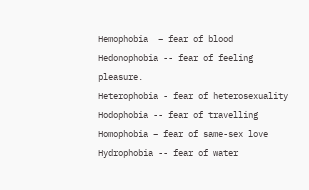Hemophobia  – fear of blood
Hedonophobia -- fear of feeling pleasure.
Heterophobia - fear of heterosexuality
Hodophobia -- fear of travelling
Homophobia – fear of same-sex love
Hydrophobia -- fear of water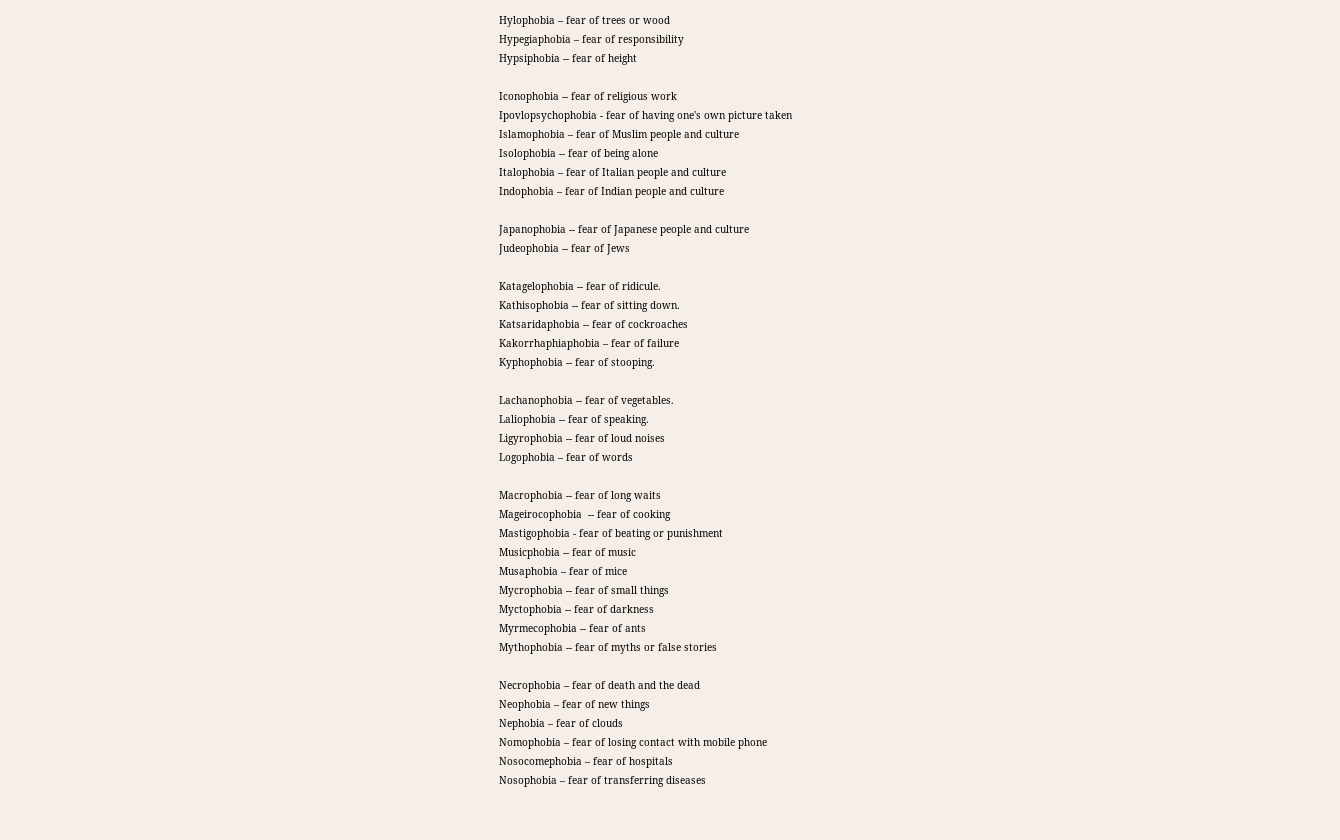Hylophobia – fear of trees or wood
Hypegiaphobia – fear of responsibility
Hypsiphobia -- fear of height

Iconophobia -- fear of religious work
Ipovlopsychophobia - fear of having one's own picture taken
Islamophobia – fear of Muslim people and culture
Isolophobia -- fear of being alone
Italophobia – fear of Italian people and culture
Indophobia – fear of Indian people and culture

Japanophobia -- fear of Japanese people and culture
Judeophobia -- fear of Jews

Katagelophobia -- fear of ridicule.
Kathisophobia -- fear of sitting down.
Katsaridaphobia -- fear of cockroaches
Kakorrhaphiaphobia – fear of failure
Kyphophobia -- fear of stooping.

Lachanophobia -- fear of vegetables.
Laliophobia -- fear of speaking.
Ligyrophobia -- fear of loud noises
Logophobia – fear of words

Macrophobia -- fear of long waits
Mageirocophobia  -- fear of cooking
Mastigophobia - fear of beating or punishment
Musicphobia -- fear of music
Musaphobia – fear of mice
Mycrophobia -- fear of small things
Myctophobia -- fear of darkness
Myrmecophobia -- fear of ants
Mythophobia -- fear of myths or false stories

Necrophobia – fear of death and the dead
Neophobia – fear of new things
Nephobia – fear of clouds
Nomophobia – fear of losing contact with mobile phone
Nosocomephobia – fear of hospitals
Nosophobia – fear of transferring diseases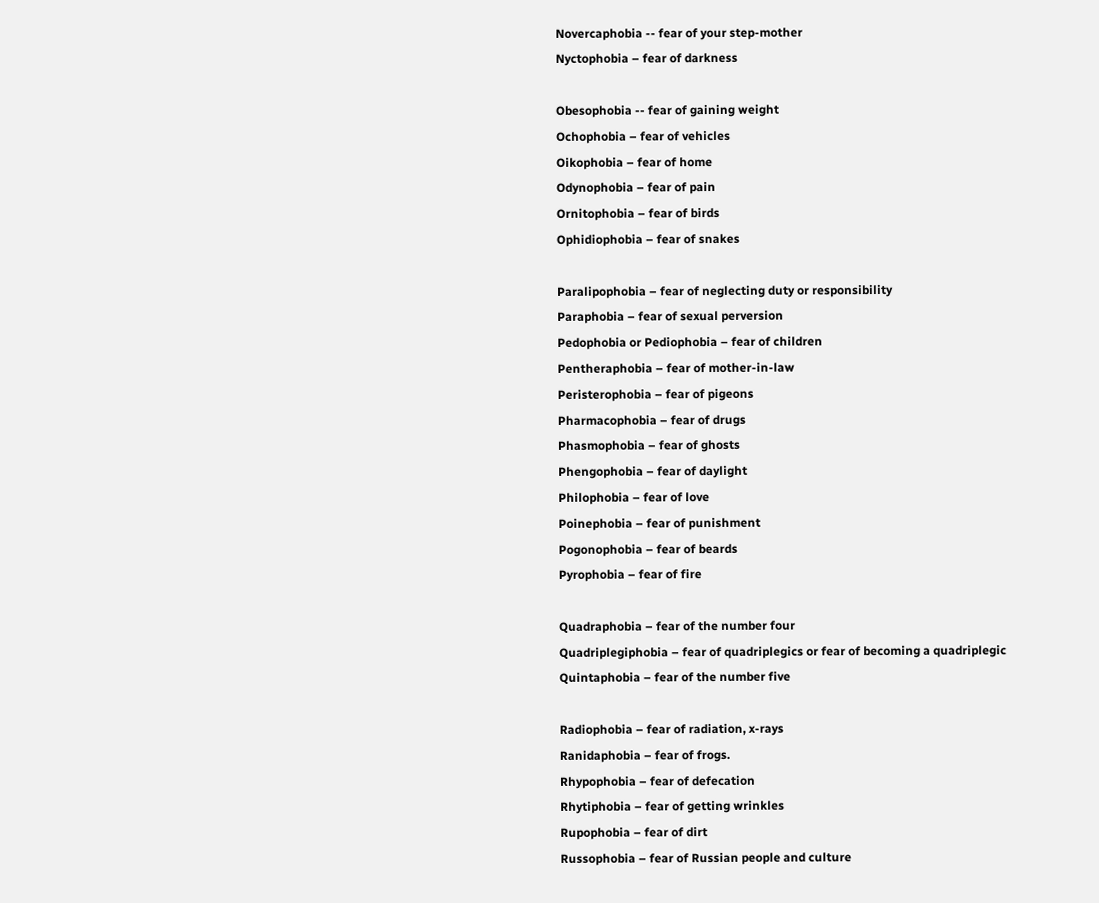Novercaphobia -- fear of your step-mother
Nyctophobia – fear of darkness

Obesophobia -- fear of gaining weight
Ochophobia – fear of vehicles
Oikophobia – fear of home
Odynophobia – fear of pain
Ornitophobia – fear of birds
Ophidiophobia – fear of snakes

Paralipophobia – fear of neglecting duty or responsibility
Paraphobia – fear of sexual perversion
Pedophobia or Pediophobia – fear of children
Pentheraphobia – fear of mother-in-law
Peristerophobia – fear of pigeons
Pharmacophobia – fear of drugs
Phasmophobia – fear of ghosts
Phengophobia – fear of daylight
Philophobia – fear of love
Poinephobia – fear of punishment
Pogonophobia – fear of beards
Pyrophobia – fear of fire

Quadraphobia – fear of the number four
Quadriplegiphobia – fear of quadriplegics or fear of becoming a quadriplegic
Quintaphobia – fear of the number five

Radiophobia – fear of radiation, x-rays
Ranidaphobia – fear of frogs.
Rhypophobia – fear of defecation
Rhytiphobia – fear of getting wrinkles
Rupophobia – fear of dirt
Russophobia – fear of Russian people and culture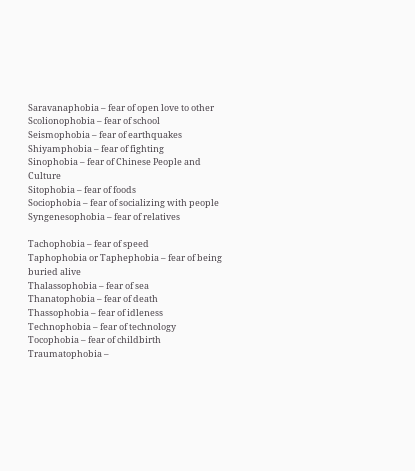Saravanaphobia – fear of open love to other
Scolionophobia – fear of school
Seismophobia – fear of earthquakes
Shiyamphobia – fear of fighting
Sinophobia – fear of Chinese People and Culture
Sitophobia – fear of foods
Sociophobia – fear of socializing with people
Syngenesophobia – fear of relatives

Tachophobia – fear of speed
Taphophobia or Taphephobia – fear of being buried alive
Thalassophobia – fear of sea
Thanatophobia – fear of death
Thassophobia – fear of idleness
Technophobia – fear of technology
Tocophobia – fear of childbirth
Traumatophobia –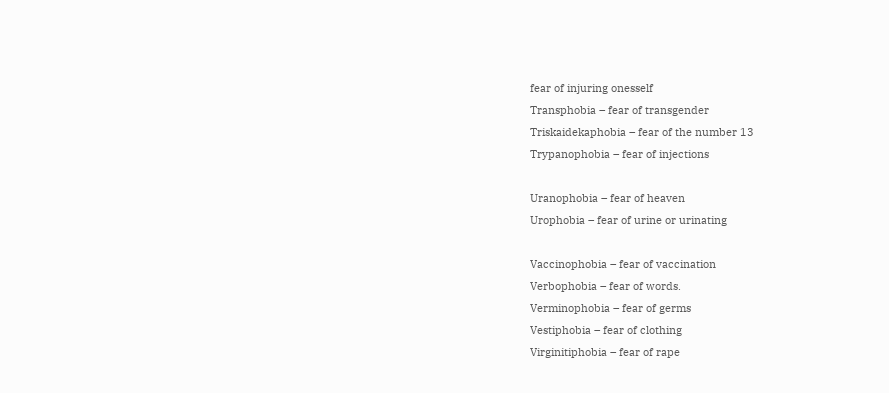fear of injuring onesself
Transphobia – fear of transgender
Triskaidekaphobia – fear of the number 13
Trypanophobia – fear of injections

Uranophobia – fear of heaven
Urophobia – fear of urine or urinating

Vaccinophobia – fear of vaccination
Verbophobia – fear of words.
Verminophobia – fear of germs
Vestiphobia – fear of clothing
Virginitiphobia – fear of rape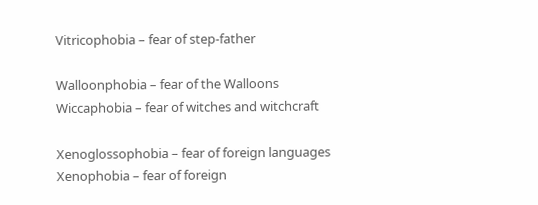Vitricophobia – fear of step-father

Walloonphobia – fear of the Walloons
Wiccaphobia – fear of witches and witchcraft

Xenoglossophobia – fear of foreign languages
Xenophobia – fear of foreign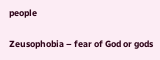people

Zeusophobia – fear of God or gods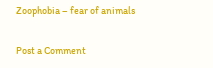Zoophobia – fear of animals

Post a Comment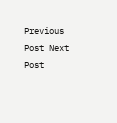Previous Post Next Post